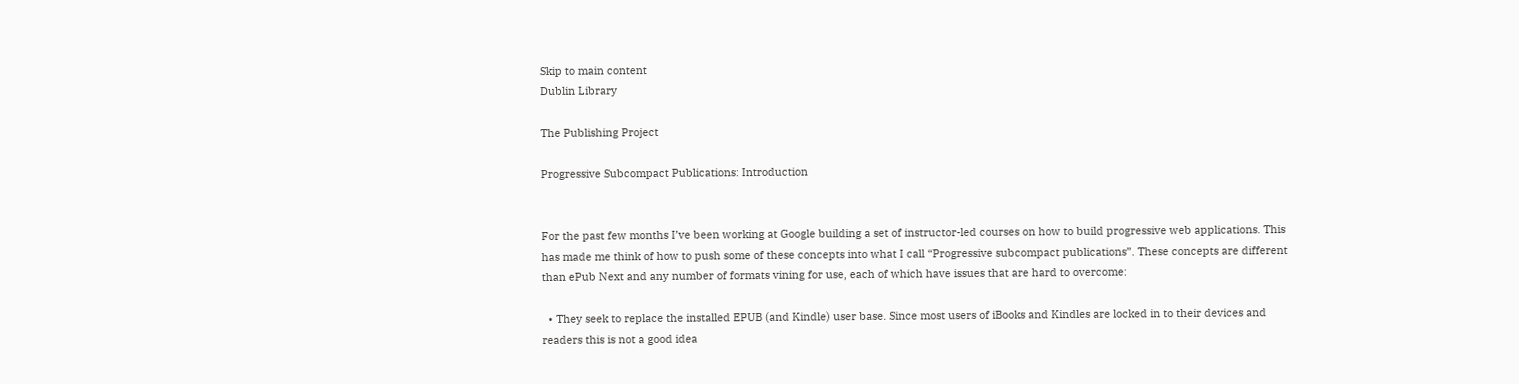Skip to main content
Dublin Library

The Publishing Project

Progressive Subcompact Publications: Introduction


For the past few months I’ve been working at Google building a set of instructor-led courses on how to build progressive web applications. This has made me think of how to push some of these concepts into what I call “Progressive subcompact publications”. These concepts are different than ePub Next and any number of formats vining for use, each of which have issues that are hard to overcome:

  • They seek to replace the installed EPUB (and Kindle) user base. Since most users of iBooks and Kindles are locked in to their devices and readers this is not a good idea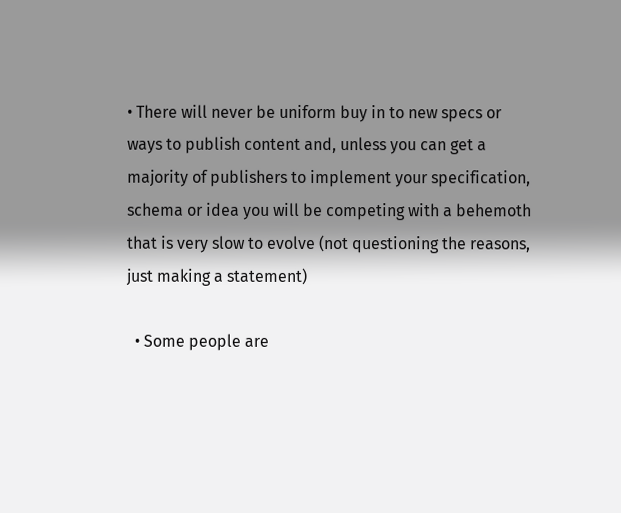• There will never be uniform buy in to new specs or ways to publish content and, unless you can get a majority of publishers to implement your specification, schema or idea you will be competing with a behemoth that is very slow to evolve (not questioning the reasons, just making a statement)

  • Some people are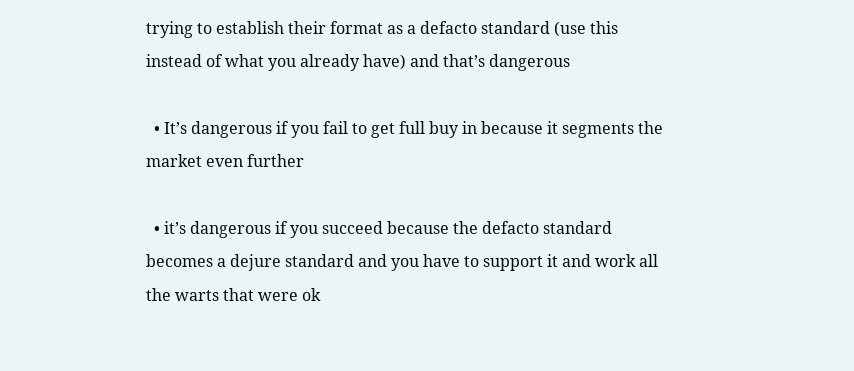trying to establish their format as a defacto standard (use this instead of what you already have) and that’s dangerous

  • It’s dangerous if you fail to get full buy in because it segments the market even further

  • it’s dangerous if you succeed because the defacto standard becomes a dejure standard and you have to support it and work all the warts that were ok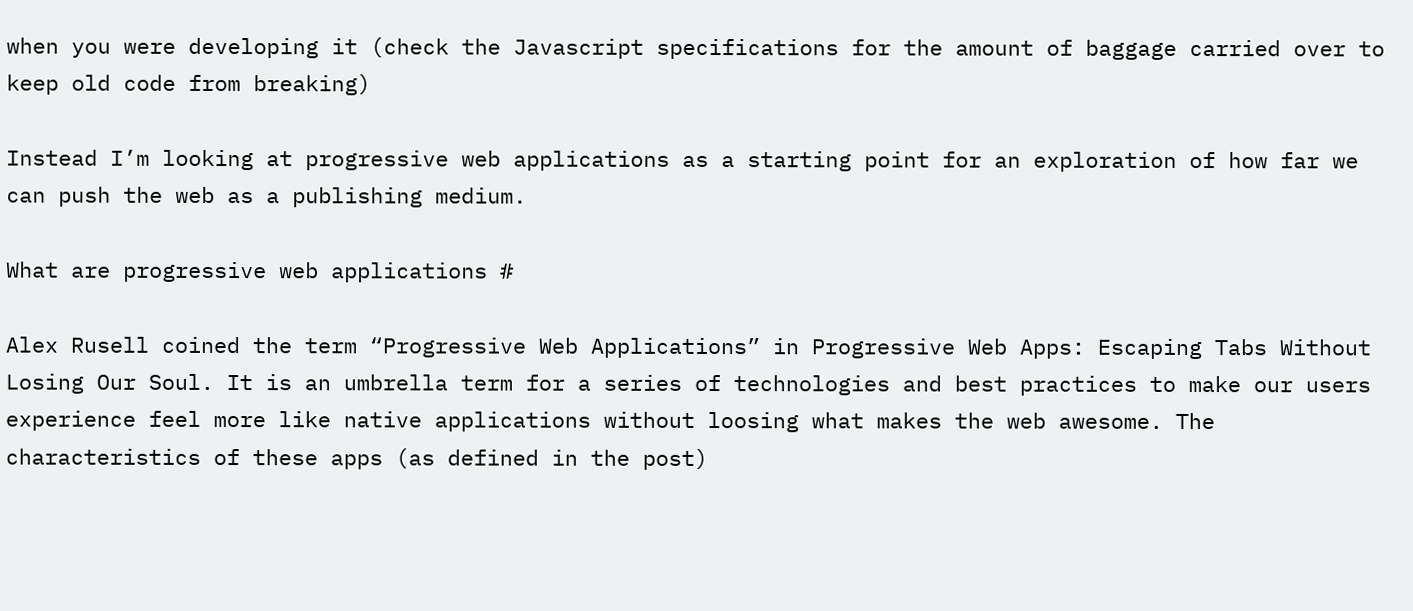when you were developing it (check the Javascript specifications for the amount of baggage carried over to keep old code from breaking)

Instead I’m looking at progressive web applications as a starting point for an exploration of how far we can push the web as a publishing medium.

What are progressive web applications #

Alex Rusell coined the term “Progressive Web Applications” in Progressive Web Apps: Escaping Tabs Without Losing Our Soul. It is an umbrella term for a series of technologies and best practices to make our users experience feel more like native applications without loosing what makes the web awesome. The characteristics of these apps (as defined in the post)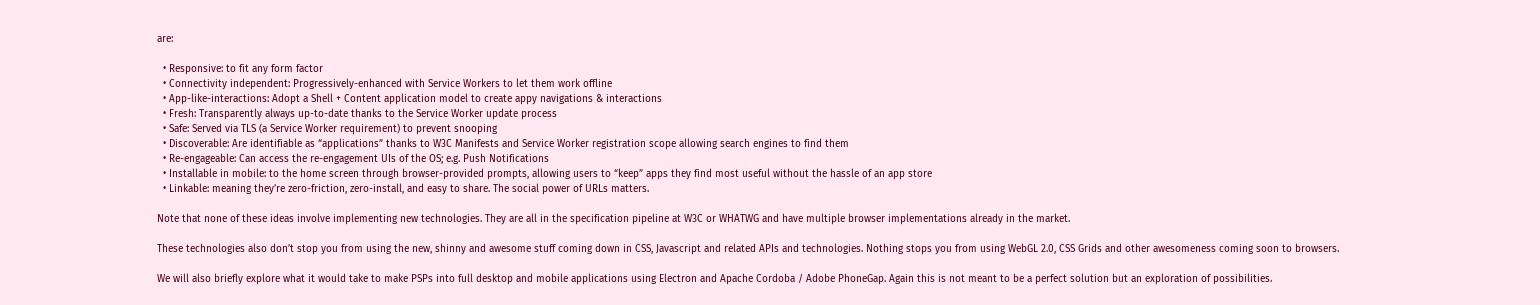are:

  • Responsive: to fit any form factor
  • Connectivity independent: Progressively-enhanced with Service Workers to let them work offline
  • App-like-interactions: Adopt a Shell + Content application model to create appy navigations & interactions
  • Fresh: Transparently always up-to-date thanks to the Service Worker update process
  • Safe: Served via TLS (a Service Worker requirement) to prevent snooping
  • Discoverable: Are identifiable as “applications” thanks to W3C Manifests and Service Worker registration scope allowing search engines to find them
  • Re-engageable: Can access the re-engagement UIs of the OS; e.g. Push Notifications
  • Installable in mobile: to the home screen through browser-provided prompts, allowing users to “keep” apps they find most useful without the hassle of an app store
  • Linkable: meaning they’re zero-friction, zero-install, and easy to share. The social power of URLs matters.

Note that none of these ideas involve implementing new technologies. They are all in the specification pipeline at W3C or WHATWG and have multiple browser implementations already in the market.

These technologies also don’t stop you from using the new, shinny and awesome stuff coming down in CSS, Javascript and related APIs and technologies. Nothing stops you from using WebGL 2.0, CSS Grids and other awesomeness coming soon to browsers.

We will also briefly explore what it would take to make PSPs into full desktop and mobile applications using Electron and Apache Cordoba / Adobe PhoneGap. Again this is not meant to be a perfect solution but an exploration of possibilities.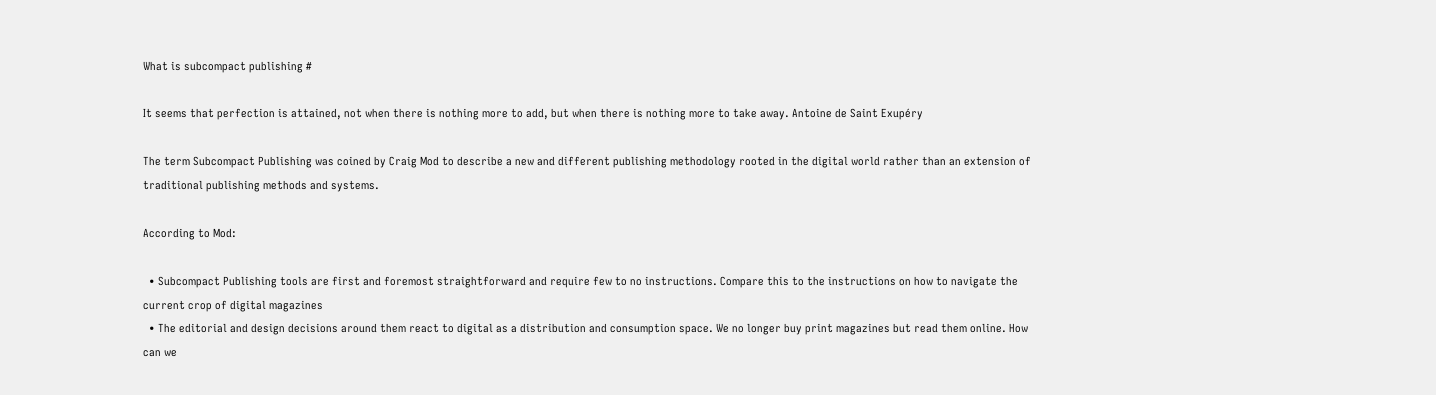What is subcompact publishing #

It seems that perfection is attained, not when there is nothing more to add, but when there is nothing more to take away. Antoine de Saint Exupéry

The term Subcompact Publishing was coined by Craig Mod to describe a new and different publishing methodology rooted in the digital world rather than an extension of traditional publishing methods and systems.

According to Mod:

  • Subcompact Publishing tools are first and foremost straightforward and require few to no instructions. Compare this to the instructions on how to navigate the current crop of digital magazines
  • The editorial and design decisions around them react to digital as a distribution and consumption space. We no longer buy print magazines but read them online. How can we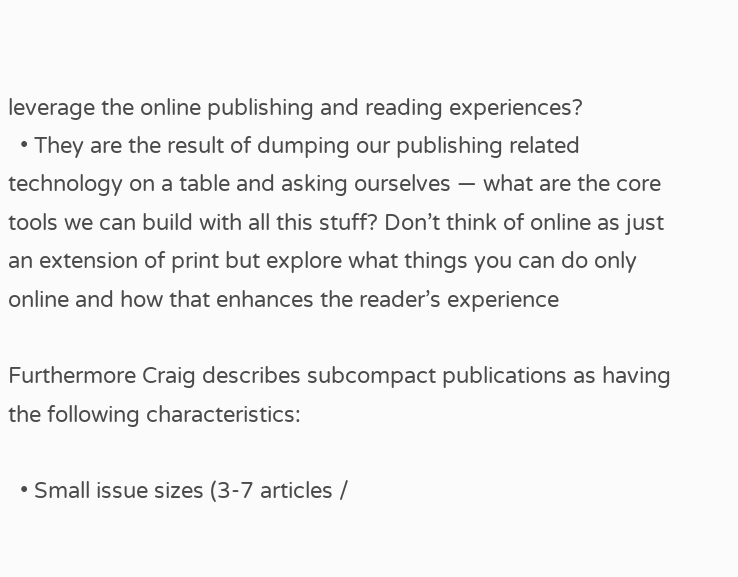leverage the online publishing and reading experiences?
  • They are the result of dumping our publishing related technology on a table and asking ourselves — what are the core tools we can build with all this stuff? Don’t think of online as just an extension of print but explore what things you can do only online and how that enhances the reader’s experience

Furthermore Craig describes subcompact publications as having the following characteristics:

  • Small issue sizes (3-7 articles /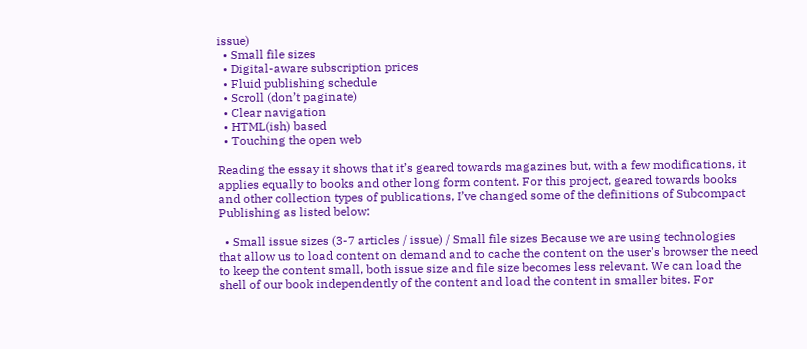issue)
  • Small file sizes
  • Digital-aware subscription prices
  • Fluid publishing schedule
  • Scroll (don’t paginate)
  • Clear navigation
  • HTML(ish) based
  • Touching the open web

Reading the essay it shows that it’s geared towards magazines but, with a few modifications, it applies equally to books and other long form content. For this project, geared towards books and other collection types of publications, I’ve changed some of the definitions of Subcompact Publishing as listed below:

  • Small issue sizes (3-7 articles / issue) / Small file sizes Because we are using technologies that allow us to load content on demand and to cache the content on the user's browser the need to keep the content small, both issue size and file size becomes less relevant. We can load the shell of our book independently of the content and load the content in smaller bites. For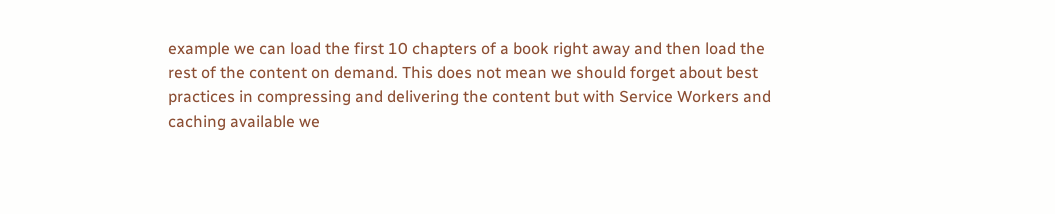example we can load the first 10 chapters of a book right away and then load the rest of the content on demand. This does not mean we should forget about best practices in compressing and delivering the content but with Service Workers and caching available we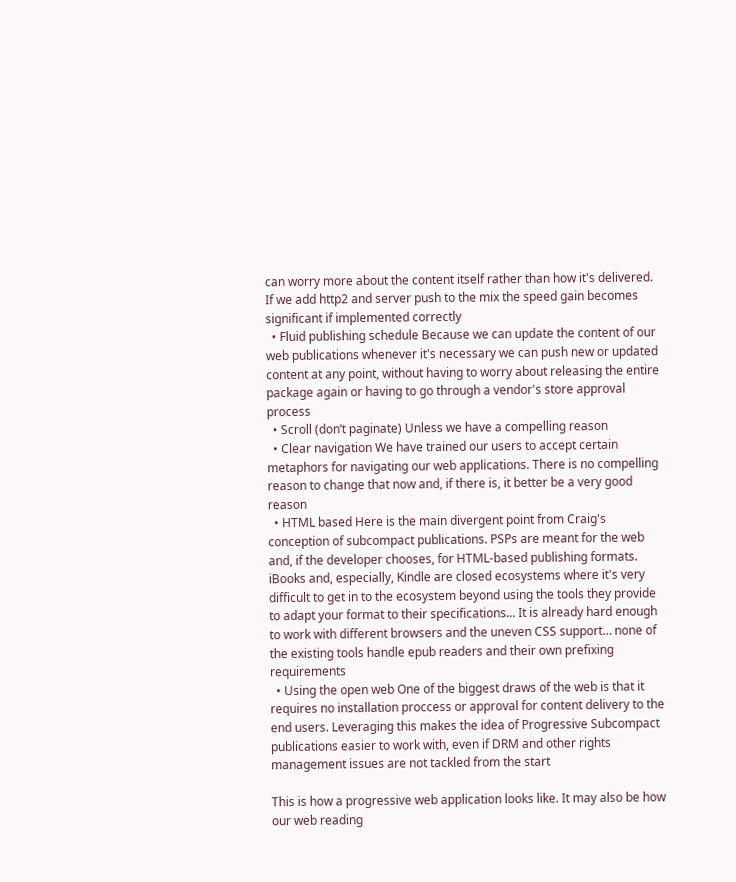can worry more about the content itself rather than how it's delivered. If we add http2 and server push to the mix the speed gain becomes significant if implemented correctly
  • Fluid publishing schedule Because we can update the content of our web publications whenever it's necessary we can push new or updated content at any point, without having to worry about releasing the entire package again or having to go through a vendor's store approval process
  • Scroll (don’t paginate) Unless we have a compelling reason
  • Clear navigation We have trained our users to accept certain metaphors for navigating our web applications. There is no compelling reason to change that now and, if there is, it better be a very good reason
  • HTML based Here is the main divergent point from Craig's conception of subcompact publications. PSPs are meant for the web and, if the developer chooses, for HTML-based publishing formats. iBooks and, especially, Kindle are closed ecosystems where it's very difficult to get in to the ecosystem beyond using the tools they provide to adapt your format to their specifications... It is already hard enough to work with different browsers and the uneven CSS support… none of the existing tools handle epub readers and their own prefixing requirements
  • Using the open web One of the biggest draws of the web is that it requires no installation proccess or approval for content delivery to the end users. Leveraging this makes the idea of Progressive Subcompact publications easier to work with, even if DRM and other rights management issues are not tackled from the start

This is how a progressive web application looks like. It may also be how our web reading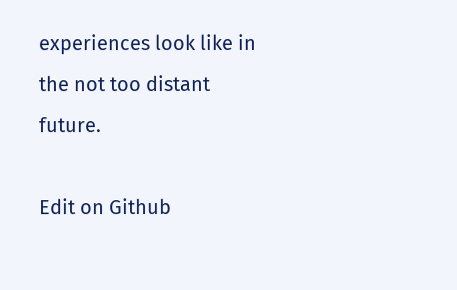experiences look like in the not too distant future.

Edit on Github